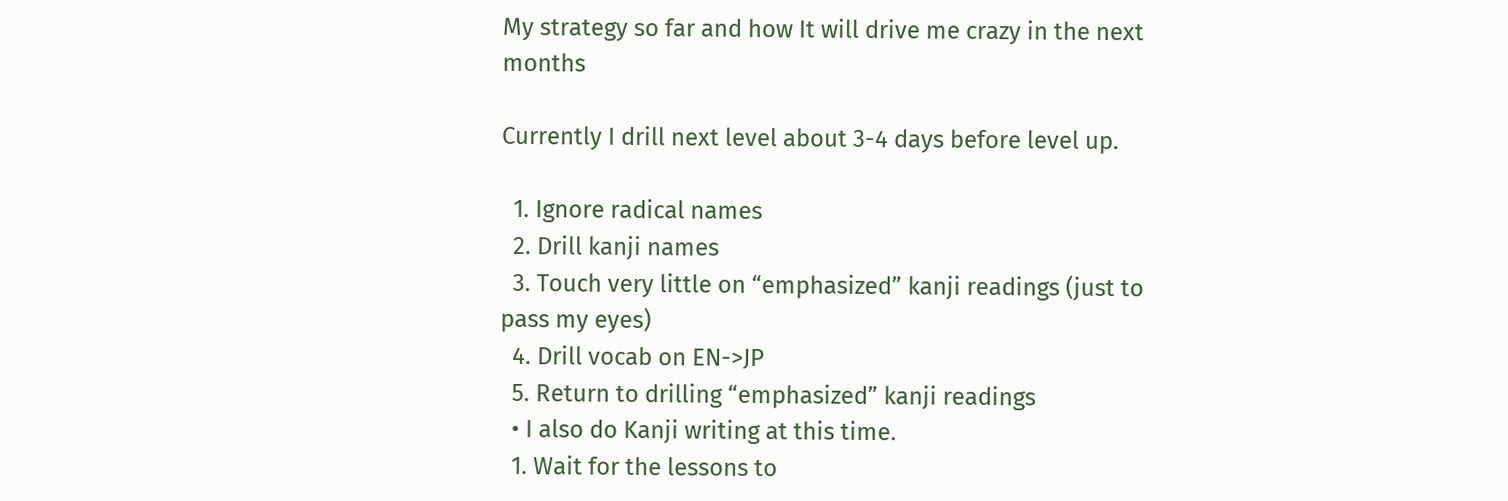My strategy so far and how It will drive me crazy in the next months

Currently I drill next level about 3-4 days before level up.

  1. Ignore radical names
  2. Drill kanji names
  3. Touch very little on “emphasized” kanji readings (just to pass my eyes)
  4. Drill vocab on EN->JP
  5. Return to drilling “emphasized” kanji readings
  • I also do Kanji writing at this time.
  1. Wait for the lessons to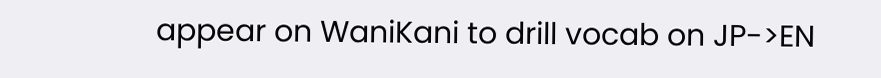appear on WaniKani to drill vocab on JP->EN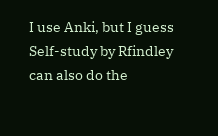I use Anki, but I guess Self-study by Rfindley can also do the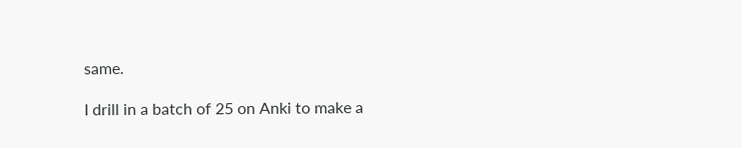same.

I drill in a batch of 25 on Anki to make a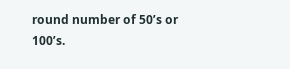round number of 50’s or 100’s.